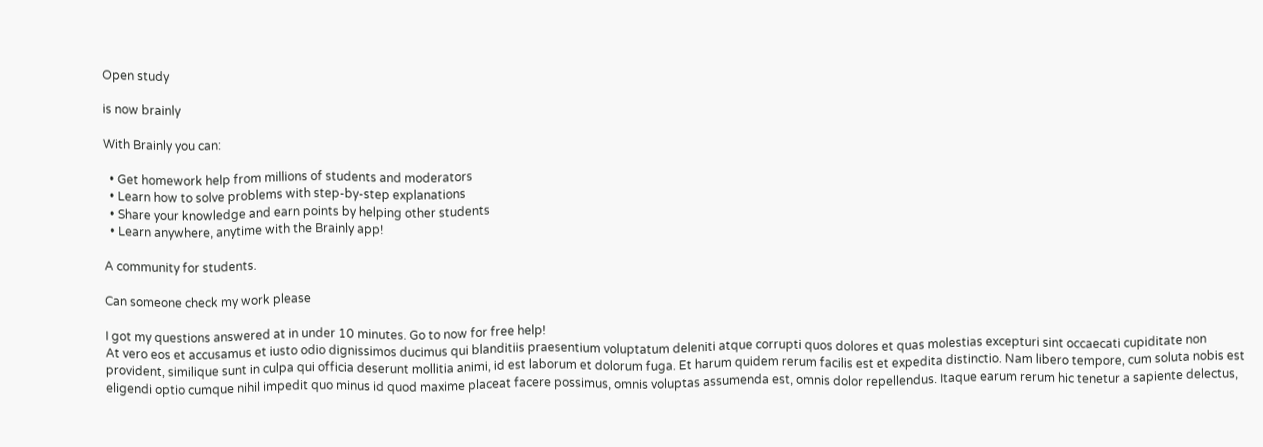Open study

is now brainly

With Brainly you can:

  • Get homework help from millions of students and moderators
  • Learn how to solve problems with step-by-step explanations
  • Share your knowledge and earn points by helping other students
  • Learn anywhere, anytime with the Brainly app!

A community for students.

Can someone check my work please

I got my questions answered at in under 10 minutes. Go to now for free help!
At vero eos et accusamus et iusto odio dignissimos ducimus qui blanditiis praesentium voluptatum deleniti atque corrupti quos dolores et quas molestias excepturi sint occaecati cupiditate non provident, similique sunt in culpa qui officia deserunt mollitia animi, id est laborum et dolorum fuga. Et harum quidem rerum facilis est et expedita distinctio. Nam libero tempore, cum soluta nobis est eligendi optio cumque nihil impedit quo minus id quod maxime placeat facere possimus, omnis voluptas assumenda est, omnis dolor repellendus. Itaque earum rerum hic tenetur a sapiente delectus,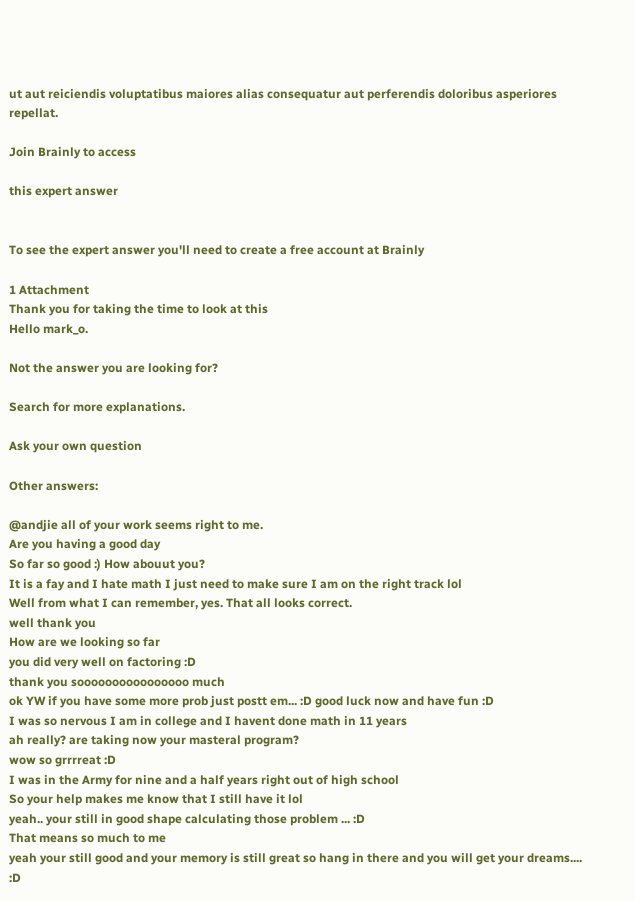ut aut reiciendis voluptatibus maiores alias consequatur aut perferendis doloribus asperiores repellat.

Join Brainly to access

this expert answer


To see the expert answer you'll need to create a free account at Brainly

1 Attachment
Thank you for taking the time to look at this
Hello mark_o.

Not the answer you are looking for?

Search for more explanations.

Ask your own question

Other answers:

@andjie all of your work seems right to me.
Are you having a good day
So far so good :) How abouut you?
It is a fay and I hate math I just need to make sure I am on the right track lol
Well from what I can remember, yes. That all looks correct.
well thank you
How are we looking so far
you did very well on factoring :D
thank you soooooooooooooooo much
ok YW if you have some more prob just postt em... :D good luck now and have fun :D
I was so nervous I am in college and I havent done math in 11 years
ah really? are taking now your masteral program?
wow so grrrreat :D
I was in the Army for nine and a half years right out of high school
So your help makes me know that I still have it lol
yeah.. your still in good shape calculating those problem ... :D
That means so much to me
yeah your still good and your memory is still great so hang in there and you will get your dreams.... :D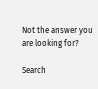Not the answer you are looking for?

Search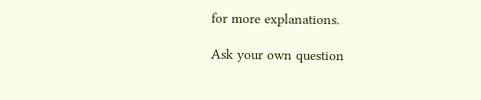for more explanations.

Ask your own question